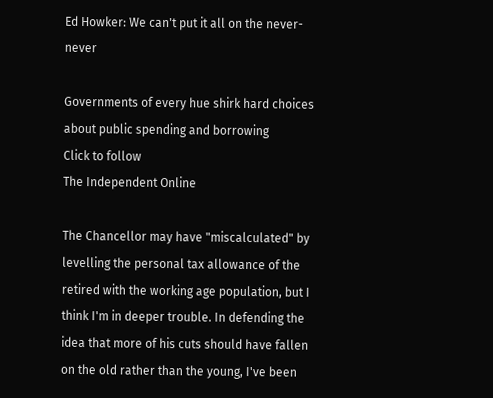Ed Howker: We can't put it all on the never-never

Governments of every hue shirk hard choices about public spending and borrowing
Click to follow
The Independent Online

The Chancellor may have "miscalculated" by levelling the personal tax allowance of the retired with the working age population, but I think I'm in deeper trouble. In defending the idea that more of his cuts should have fallen on the old rather than the young, I've been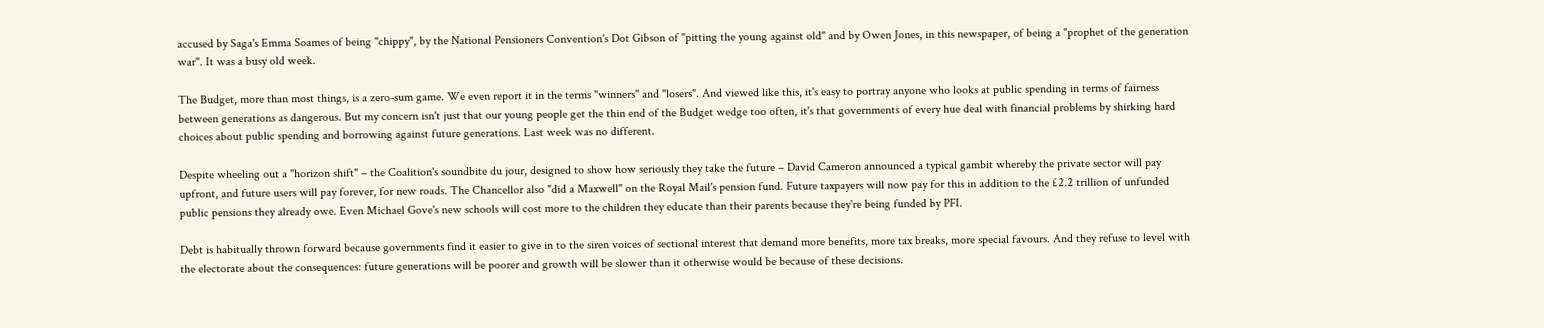accused by Saga's Emma Soames of being "chippy", by the National Pensioners Convention's Dot Gibson of "pitting the young against old" and by Owen Jones, in this newspaper, of being a "prophet of the generation war". It was a busy old week.

The Budget, more than most things, is a zero-sum game. We even report it in the terms "winners" and "losers". And viewed like this, it's easy to portray anyone who looks at public spending in terms of fairness between generations as dangerous. But my concern isn't just that our young people get the thin end of the Budget wedge too often, it's that governments of every hue deal with financial problems by shirking hard choices about public spending and borrowing against future generations. Last week was no different.

Despite wheeling out a "horizon shift" – the Coalition's soundbite du jour, designed to show how seriously they take the future – David Cameron announced a typical gambit whereby the private sector will pay upfront, and future users will pay forever, for new roads. The Chancellor also "did a Maxwell" on the Royal Mail's pension fund. Future taxpayers will now pay for this in addition to the £2.2 trillion of unfunded public pensions they already owe. Even Michael Gove's new schools will cost more to the children they educate than their parents because they're being funded by PFI.

Debt is habitually thrown forward because governments find it easier to give in to the siren voices of sectional interest that demand more benefits, more tax breaks, more special favours. And they refuse to level with the electorate about the consequences: future generations will be poorer and growth will be slower than it otherwise would be because of these decisions.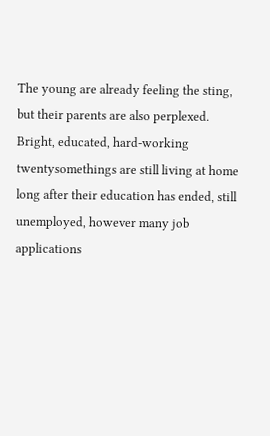The young are already feeling the sting, but their parents are also perplexed. Bright, educated, hard-working twentysomethings are still living at home long after their education has ended, still unemployed, however many job applications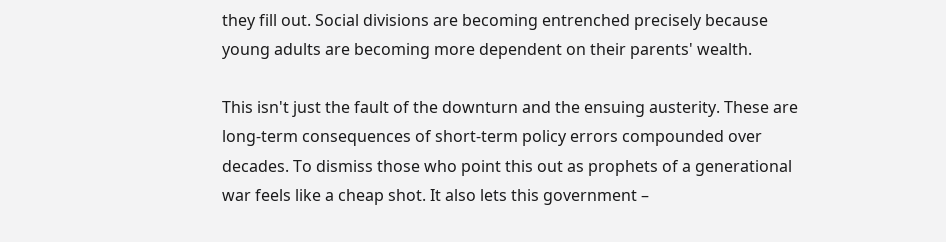they fill out. Social divisions are becoming entrenched precisely because young adults are becoming more dependent on their parents' wealth.

This isn't just the fault of the downturn and the ensuing austerity. These are long-term consequences of short-term policy errors compounded over decades. To dismiss those who point this out as prophets of a generational war feels like a cheap shot. It also lets this government –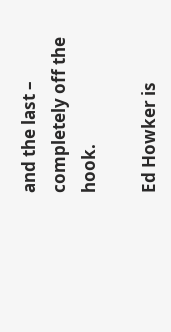and the last – completely off the hook.

Ed Howker is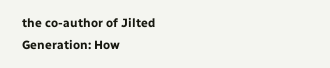the co-author of Jilted Generation: How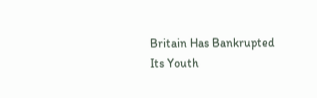Britain Has Bankrupted Its Youth